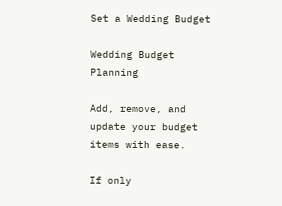Set a Wedding Budget

Wedding Budget Planning

Add, remove, and update your budget items with ease.

If only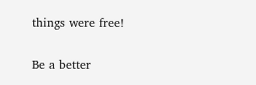things were free!

Be a better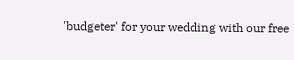'budgeter' for your wedding with our free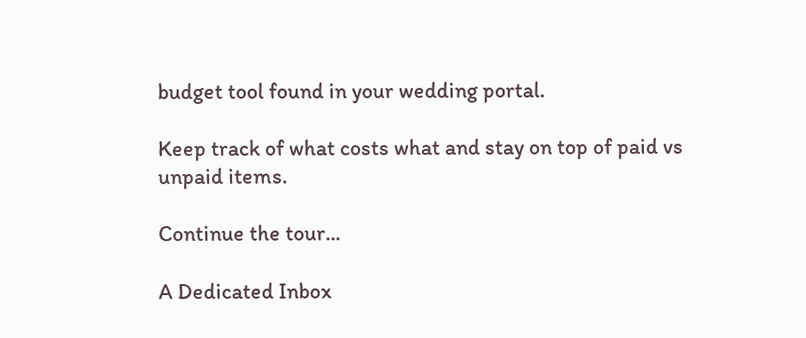budget tool found in your wedding portal.

Keep track of what costs what and stay on top of paid vs unpaid items.

Continue the tour...

A Dedicated Inbox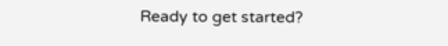Ready to get started?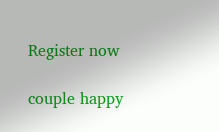Register now

couple happy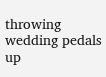throwing wedding pedals up